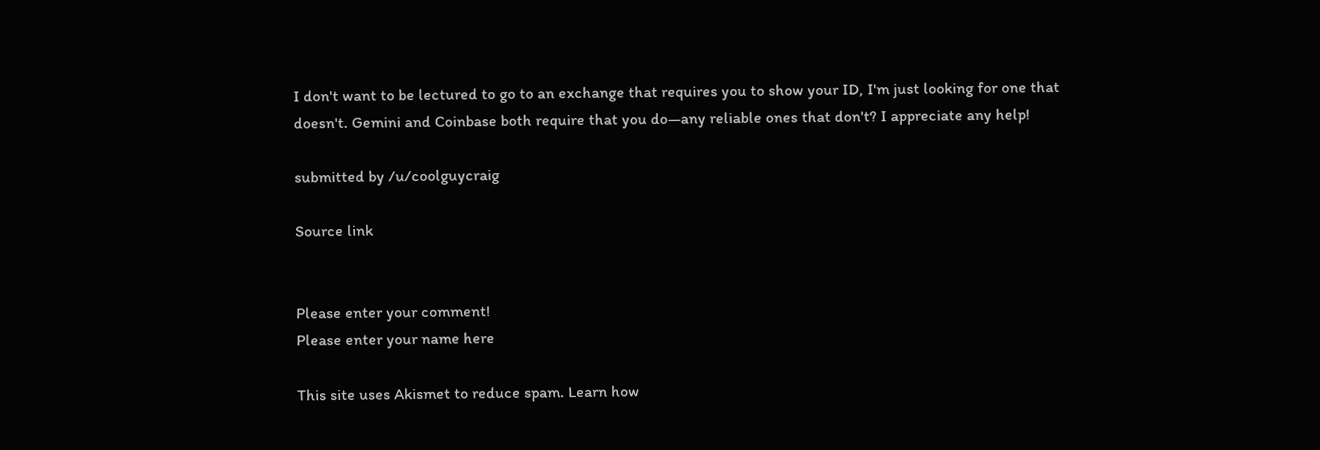I don't want to be lectured to go to an exchange that requires you to show your ID, I'm just looking for one that doesn't. Gemini and Coinbase both require that you do—any reliable ones that don't? I appreciate any help!

submitted by /u/coolguycraig

Source link


Please enter your comment!
Please enter your name here

This site uses Akismet to reduce spam. Learn how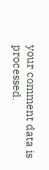your comment data is processed.